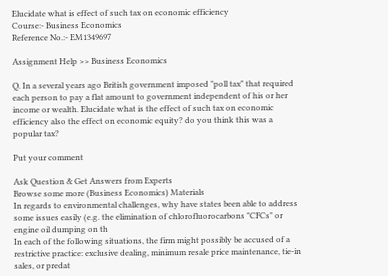Elucidate what is effect of such tax on economic efficiency
Course:- Business Economics
Reference No.:- EM1349697

Assignment Help >> Business Economics

Q. In a several years ago British government imposed "poll tax" that required each person to pay a flat amount to government independent of his or her income or wealth. Elucidate what is the effect of such tax on economic efficiency also the effect on economic equity? do you think this was a popular tax?

Put your comment

Ask Question & Get Answers from Experts
Browse some more (Business Economics) Materials
In regards to environmental challenges, why have states been able to address some issues easily (e.g. the elimination of chlorofluorocarbons "CFCs" or engine oil dumping on th
In each of the following situations, the firm might possibly be accused of a restrictive practice: exclusive dealing, minimum resale price maintenance, tie-in sales, or predat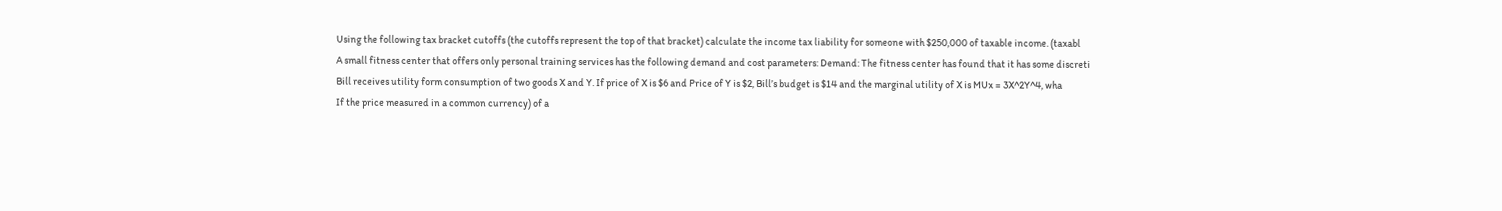Using the following tax bracket cutoffs (the cutoffs represent the top of that bracket) calculate the income tax liability for someone with $250,000 of taxable income. (taxabl
A small fitness center that offers only personal training services has the following demand and cost parameters: Demand: The fitness center has found that it has some discreti
Bill receives utility form consumption of two goods X and Y. If price of X is $6 and Price of Y is $2, Bill’s budget is $14 and the marginal utility of X is MUx = 3X^2Y^4, wha
If the price measured in a common currency) of a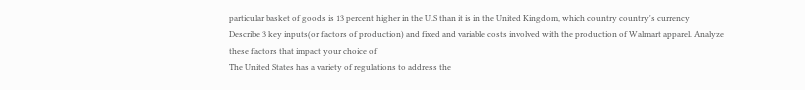particular basket of goods is 13 percent higher in the U.S than it is in the United Kingdom, which country country's currency
Describe 3 key inputs(or factors of production) and fixed and variable costs involved with the production of Walmart apparel. Analyze these factors that impact your choice of
The United States has a variety of regulations to address the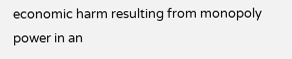economic harm resulting from monopoly power in an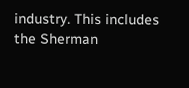industry. This includes the Sherman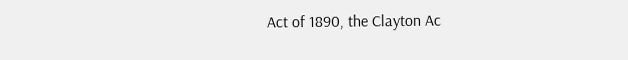Act of 1890, the Clayton Ac